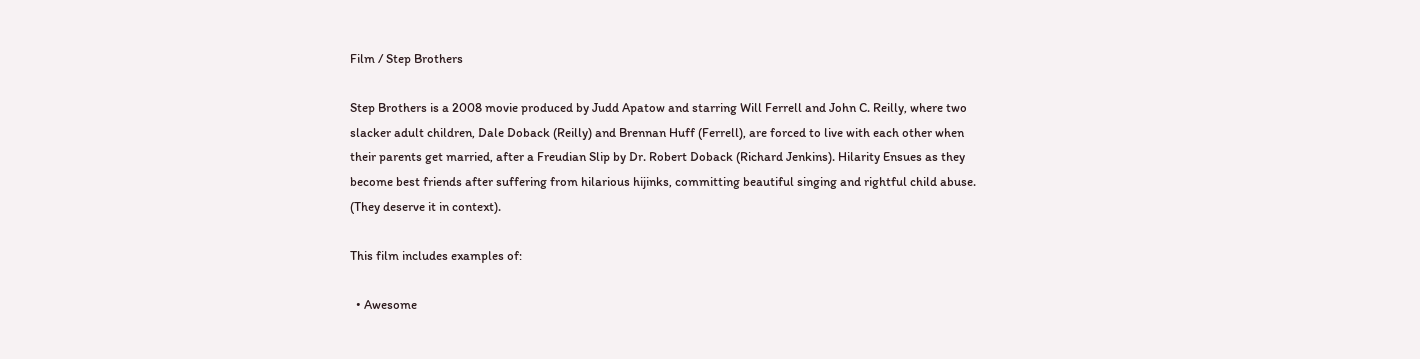Film / Step Brothers

Step Brothers is a 2008 movie produced by Judd Apatow and starring Will Ferrell and John C. Reilly, where two slacker adult children, Dale Doback (Reilly) and Brennan Huff (Ferrell), are forced to live with each other when their parents get married, after a Freudian Slip by Dr. Robert Doback (Richard Jenkins). Hilarity Ensues as they become best friends after suffering from hilarious hijinks, committing beautiful singing and rightful child abuse. (They deserve it in context).

This film includes examples of:

  • Awesome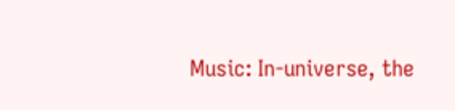Music: In-universe, the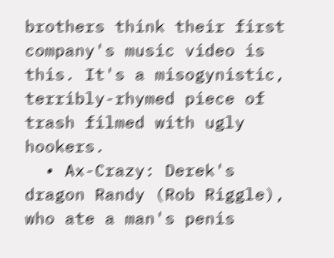brothers think their first company's music video is this. It's a misogynistic, terribly-rhymed piece of trash filmed with ugly hookers.
  • Ax-Crazy: Derek's dragon Randy (Rob Riggle), who ate a man's penis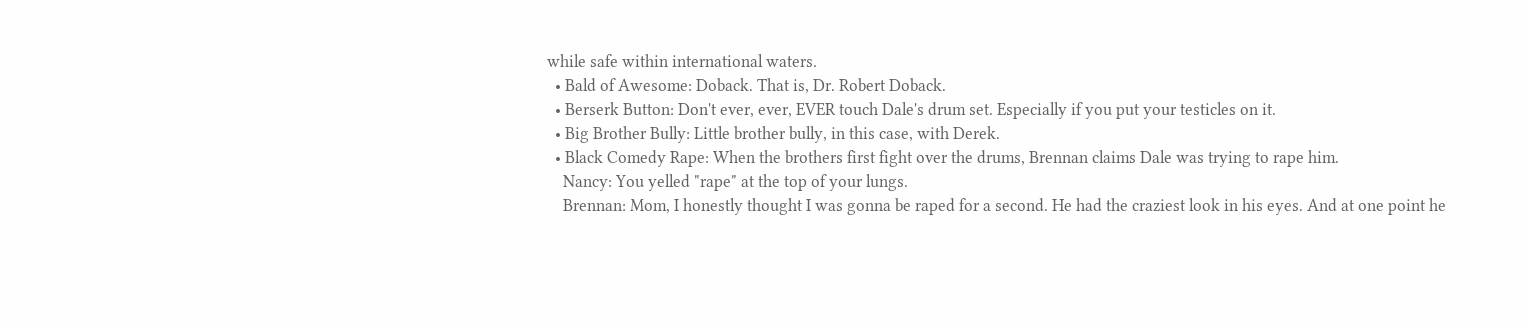while safe within international waters.
  • Bald of Awesome: Doback. That is, Dr. Robert Doback.
  • Berserk Button: Don't ever, ever, EVER touch Dale's drum set. Especially if you put your testicles on it.
  • Big Brother Bully: Little brother bully, in this case, with Derek.
  • Black Comedy Rape: When the brothers first fight over the drums, Brennan claims Dale was trying to rape him.
    Nancy: You yelled "rape" at the top of your lungs.
    Brennan: Mom, I honestly thought I was gonna be raped for a second. He had the craziest look in his eyes. And at one point he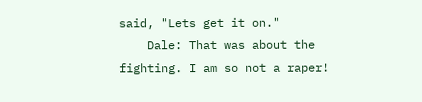said, "Lets get it on."
    Dale: That was about the fighting. I am so not a raper!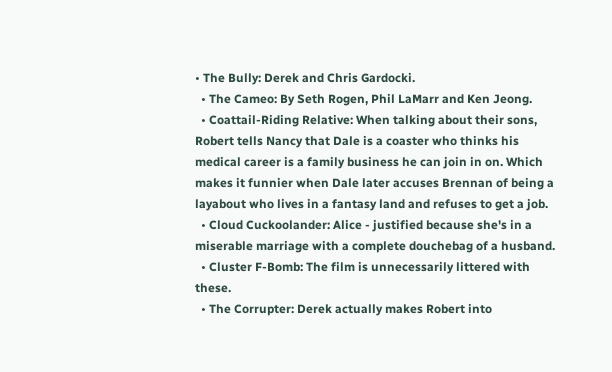• The Bully: Derek and Chris Gardocki.
  • The Cameo: By Seth Rogen, Phil LaMarr and Ken Jeong.
  • Coattail-Riding Relative: When talking about their sons, Robert tells Nancy that Dale is a coaster who thinks his medical career is a family business he can join in on. Which makes it funnier when Dale later accuses Brennan of being a layabout who lives in a fantasy land and refuses to get a job.
  • Cloud Cuckoolander: Alice - justified because she's in a miserable marriage with a complete douchebag of a husband.
  • Cluster F-Bomb: The film is unnecessarily littered with these.
  • The Corrupter: Derek actually makes Robert into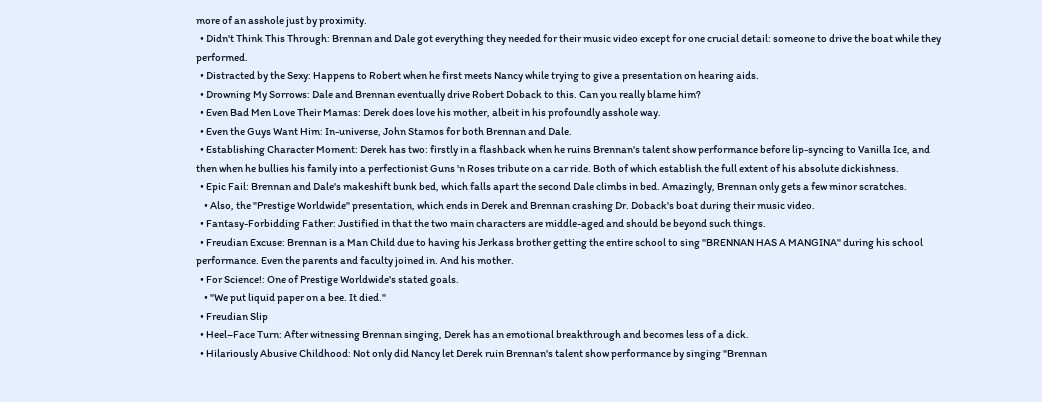more of an asshole just by proximity.
  • Didn't Think This Through: Brennan and Dale got everything they needed for their music video except for one crucial detail: someone to drive the boat while they performed.
  • Distracted by the Sexy: Happens to Robert when he first meets Nancy while trying to give a presentation on hearing aids.
  • Drowning My Sorrows: Dale and Brennan eventually drive Robert Doback to this. Can you really blame him?
  • Even Bad Men Love Their Mamas: Derek does love his mother, albeit in his profoundly asshole way.
  • Even the Guys Want Him: In-universe, John Stamos for both Brennan and Dale.
  • Establishing Character Moment: Derek has two: firstly in a flashback when he ruins Brennan's talent show performance before lip-syncing to Vanilla Ice, and then when he bullies his family into a perfectionist Guns 'n Roses tribute on a car ride. Both of which establish the full extent of his absolute dickishness.
  • Epic Fail: Brennan and Dale's makeshift bunk bed, which falls apart the second Dale climbs in bed. Amazingly, Brennan only gets a few minor scratches.
    • Also, the "Prestige Worldwide" presentation, which ends in Derek and Brennan crashing Dr. Doback's boat during their music video.
  • Fantasy-Forbidding Father: Justified in that the two main characters are middle-aged and should be beyond such things.
  • Freudian Excuse: Brennan is a Man Child due to having his Jerkass brother getting the entire school to sing "BRENNAN HAS A MANGINA" during his school performance. Even the parents and faculty joined in. And his mother.
  • For Science!: One of Prestige Worldwide's stated goals.
    • "We put liquid paper on a bee. It died."
  • Freudian Slip
  • Heel–Face Turn: After witnessing Brennan singing, Derek has an emotional breakthrough and becomes less of a dick.
  • Hilariously Abusive Childhood: Not only did Nancy let Derek ruin Brennan's talent show performance by singing "Brennan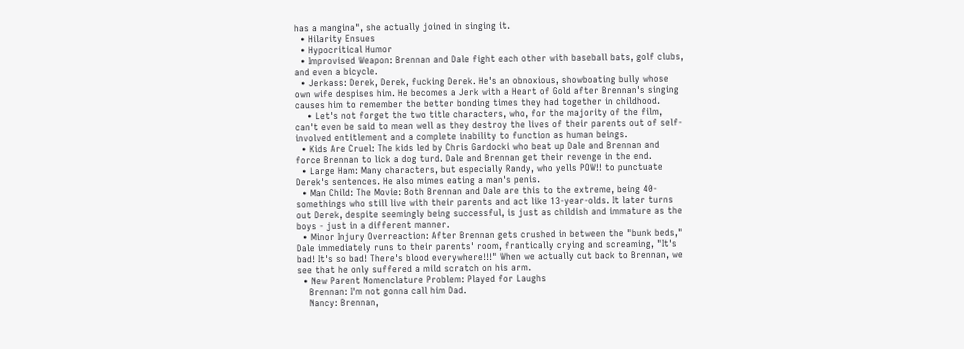has a mangina", she actually joined in singing it.
  • Hilarity Ensues
  • Hypocritical Humor
  • Improvised Weapon: Brennan and Dale fight each other with baseball bats, golf clubs, and even a bicycle.
  • Jerkass: Derek, Derek, fucking Derek. He's an obnoxious, showboating bully whose own wife despises him. He becomes a Jerk with a Heart of Gold after Brennan's singing causes him to remember the better bonding times they had together in childhood.
    • Let's not forget the two title characters, who, for the majority of the film, can't even be said to mean well as they destroy the lives of their parents out of self-involved entitlement and a complete inability to function as human beings.
  • Kids Are Cruel: The kids led by Chris Gardocki who beat up Dale and Brennan and force Brennan to lick a dog turd. Dale and Brennan get their revenge in the end.
  • Large Ham: Many characters, but especially Randy, who yells POW!! to punctuate Derek's sentences. He also mimes eating a man's penis.
  • Man Child: The Movie: Both Brennan and Dale are this to the extreme, being 40-somethings who still live with their parents and act like 13-year-olds. It later turns out Derek, despite seemingly being successful, is just as childish and immature as the boys - just in a different manner.
  • Minor Injury Overreaction: After Brennan gets crushed in between the "bunk beds," Dale immediately runs to their parents' room, frantically crying and screaming, "It's bad! It's so bad! There's blood everywhere!!!" When we actually cut back to Brennan, we see that he only suffered a mild scratch on his arm.
  • New Parent Nomenclature Problem: Played for Laughs
    Brennan: I'm not gonna call him Dad.
    Nancy: Brennan,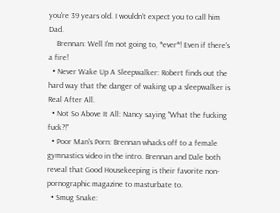you're 39 years old. I wouldn't expect you to call him Dad.
    Brennan: Well I'm not going to, *ever*! Even if there's a fire!
  • Never Wake Up A Sleepwalker: Robert finds out the hard way that the danger of waking up a sleepwalker is Real After All.
  • Not So Above It All: Nancy saying "What the fucking fuck?!"
  • Poor Man's Porn: Brennan whacks off to a female gymnastics video in the intro. Brennan and Dale both reveal that Good Housekeeping is their favorite non-pornographic magazine to masturbate to.
  • Smug Snake: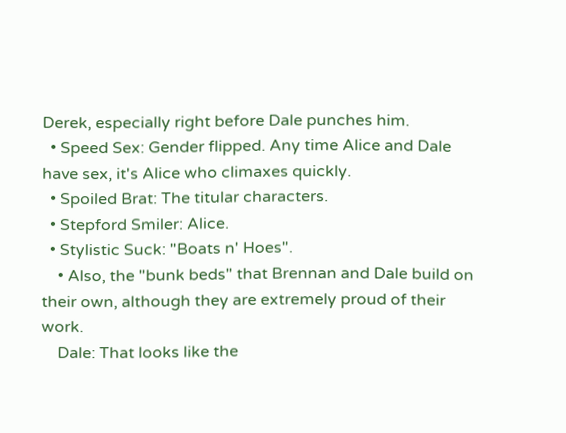Derek, especially right before Dale punches him.
  • Speed Sex: Gender flipped. Any time Alice and Dale have sex, it's Alice who climaxes quickly.
  • Spoiled Brat: The titular characters.
  • Stepford Smiler: Alice.
  • Stylistic Suck: "Boats n' Hoes".
    • Also, the "bunk beds" that Brennan and Dale build on their own, although they are extremely proud of their work.
    Dale: That looks like the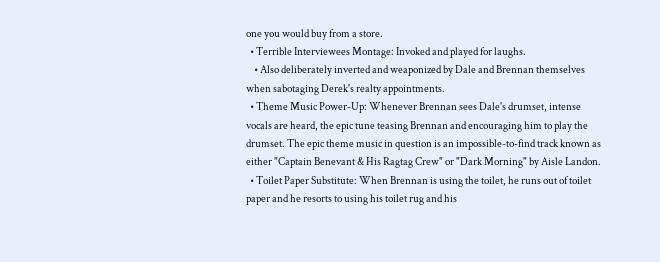one you would buy from a store.
  • Terrible Interviewees Montage: Invoked and played for laughs.
    • Also deliberately inverted and weaponized by Dale and Brennan themselves when sabotaging Derek's realty appointments.
  • Theme Music Power-Up: Whenever Brennan sees Dale's drumset, intense vocals are heard, the epic tune teasing Brennan and encouraging him to play the drumset. The epic theme music in question is an impossible-to-find track known as either "Captain Benevant & His Ragtag Crew" or "Dark Morning" by Aisle Landon.
  • Toilet Paper Substitute: When Brennan is using the toilet, he runs out of toilet paper and he resorts to using his toilet rug and his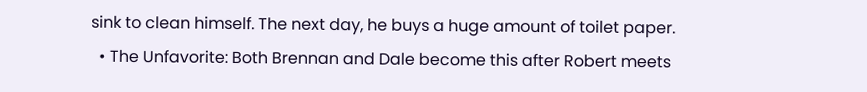sink to clean himself. The next day, he buys a huge amount of toilet paper.
  • The Unfavorite: Both Brennan and Dale become this after Robert meets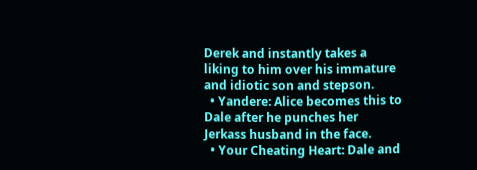Derek and instantly takes a liking to him over his immature and idiotic son and stepson.
  • Yandere: Alice becomes this to Dale after he punches her Jerkass husband in the face.
  • Your Cheating Heart: Dale and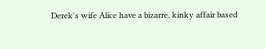Derek's wife Alice have a bizarre, kinky affair based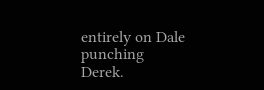entirely on Dale punching Derek.